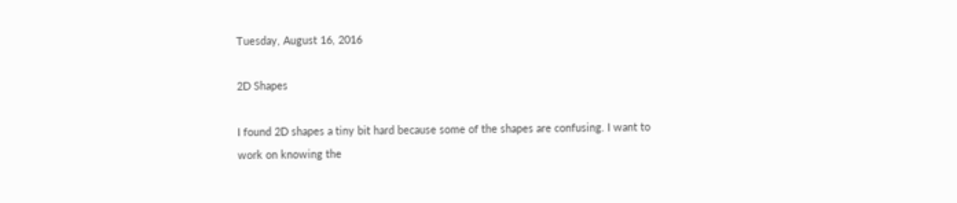Tuesday, August 16, 2016

2D Shapes

I found 2D shapes a tiny bit hard because some of the shapes are confusing. I want to work on knowing the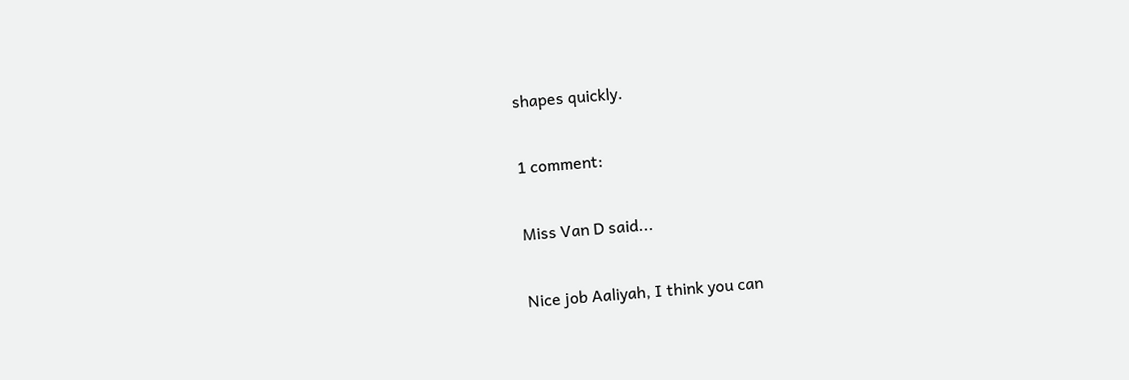shapes quickly.

1 comment:

Miss Van D said...

Nice job Aaliyah, I think you can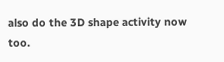also do the 3D shape activity now too.